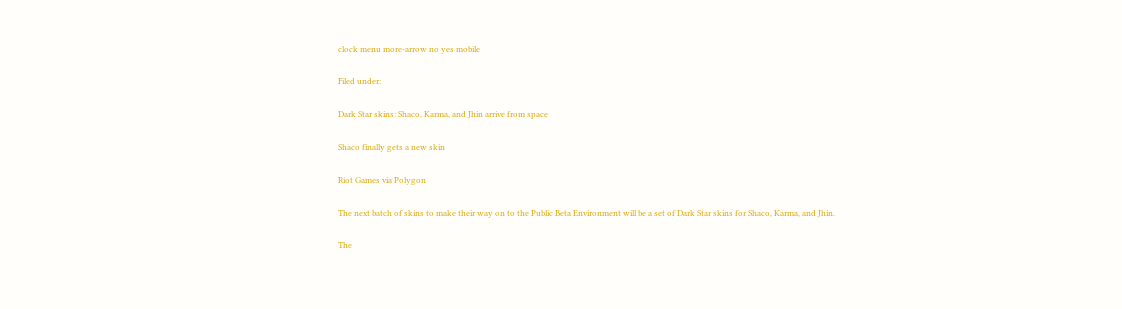clock menu more-arrow no yes mobile

Filed under:

Dark Star skins: Shaco, Karma, and Jhin arrive from space

Shaco finally gets a new skin

Riot Games via Polygon

The next batch of skins to make their way on to the Public Beta Environment will be a set of Dark Star skins for Shaco, Karma, and Jhin.

The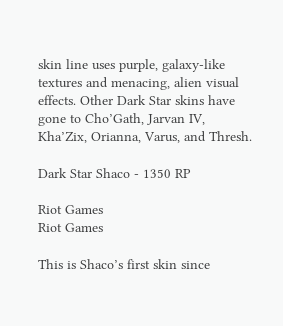skin line uses purple, galaxy-like textures and menacing, alien visual effects. Other Dark Star skins have gone to Cho’Gath, Jarvan IV, Kha’Zix, Orianna, Varus, and Thresh.

Dark Star Shaco - 1350 RP

Riot Games
Riot Games

This is Shaco’s first skin since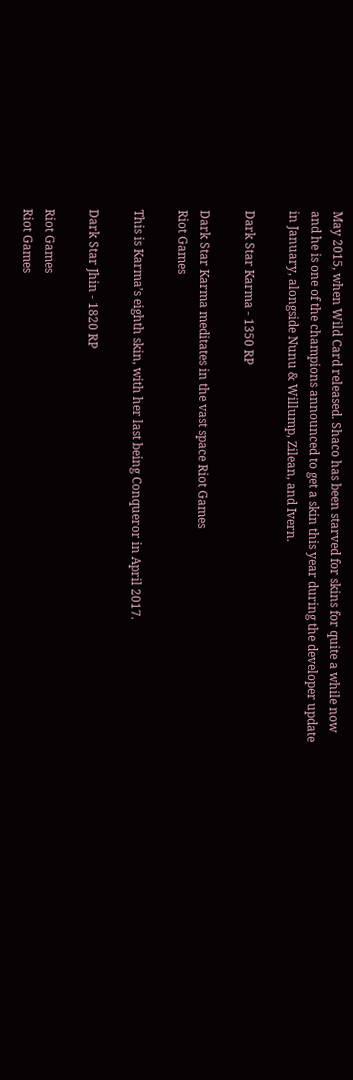May 2015, when Wild Card released. Shaco has been starved for skins for quite a while now and he is one of the champions announced to get a skin this year during the developer update in January, alongside Nunu & Willump, Zilean, and Ivern.

Dark Star Karma - 1350 RP

Dark Star Karma meditates in the vast space Riot Games
Riot Games

This is Karma’s eighth skin, with her last being Conqueror in April 2017.

Dark Star Jhin - 1820 RP

Riot Games
Riot Games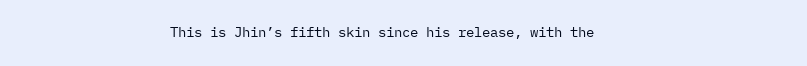This is Jhin’s fifth skin since his release, with the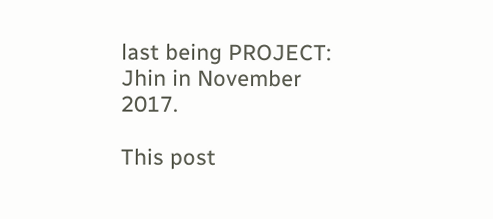last being PROJECT: Jhin in November 2017.

This post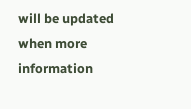will be updated when more information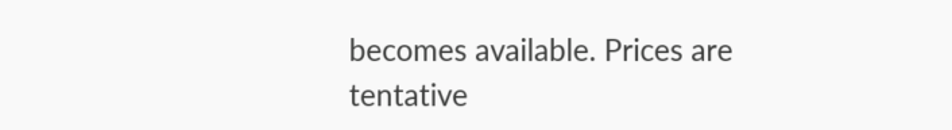becomes available. Prices are tentative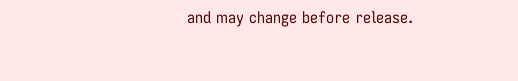and may change before release.